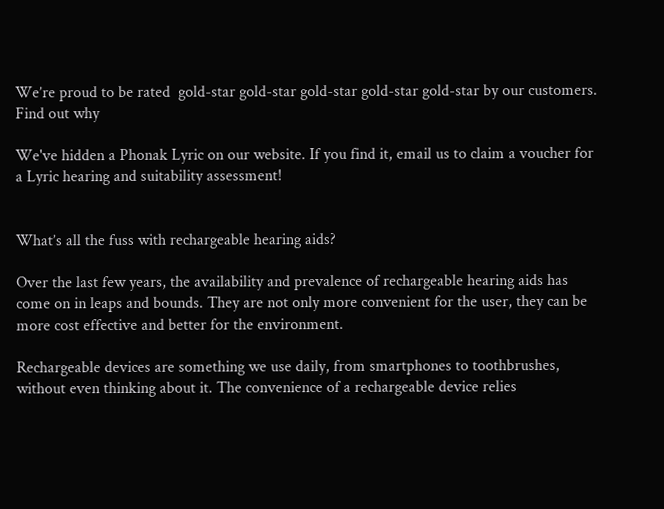We’re proud to be rated  gold-star gold-star gold-star gold-star gold-star by our customers. Find out why

We've hidden a Phonak Lyric on our website. If you find it, email us to claim a voucher for a Lyric hearing and suitability assessment!


What’s all the fuss with rechargeable hearing aids?

Over the last few years, the availability and prevalence of rechargeable hearing aids has come on in leaps and bounds. They are not only more convenient for the user, they can be more cost effective and better for the environment.

Rechargeable devices are something we use daily, from smartphones to toothbrushes, without even thinking about it. The convenience of a rechargeable device relies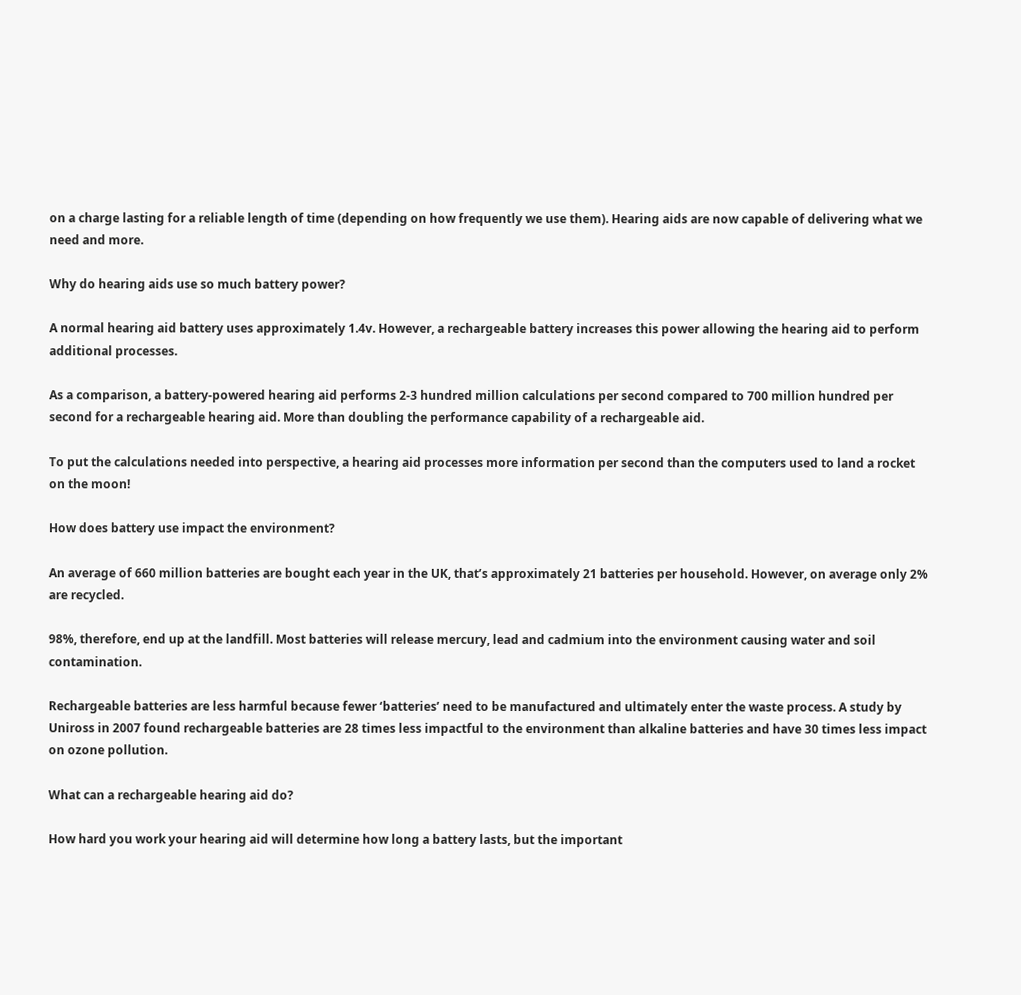on a charge lasting for a reliable length of time (depending on how frequently we use them). Hearing aids are now capable of delivering what we need and more.

Why do hearing aids use so much battery power?

A normal hearing aid battery uses approximately 1.4v. However, a rechargeable battery increases this power allowing the hearing aid to perform additional processes.

As a comparison, a battery-powered hearing aid performs 2-3 hundred million calculations per second compared to 700 million hundred per second for a rechargeable hearing aid. More than doubling the performance capability of a rechargeable aid.

To put the calculations needed into perspective, a hearing aid processes more information per second than the computers used to land a rocket on the moon!

How does battery use impact the environment?

An average of 660 million batteries are bought each year in the UK, that’s approximately 21 batteries per household. However, on average only 2% are recycled.

98%, therefore, end up at the landfill. Most batteries will release mercury, lead and cadmium into the environment causing water and soil contamination.

Rechargeable batteries are less harmful because fewer ‘batteries’ need to be manufactured and ultimately enter the waste process. A study by Uniross in 2007 found rechargeable batteries are 28 times less impactful to the environment than alkaline batteries and have 30 times less impact on ozone pollution.

What can a rechargeable hearing aid do?

How hard you work your hearing aid will determine how long a battery lasts, but the important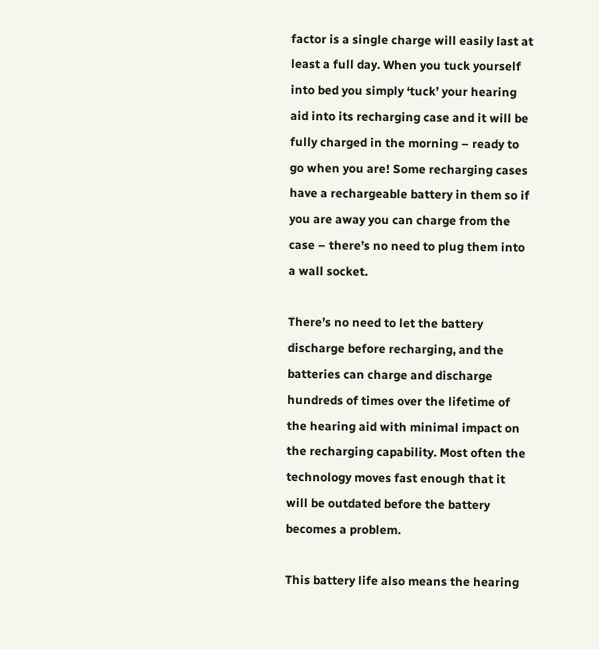factor is a single charge will easily last at least a full day. When you tuck yourself into bed you simply ‘tuck’ your hearing aid into its recharging case and it will be fully charged in the morning – ready to go when you are! Some recharging cases have a rechargeable battery in them so if you are away you can charge from the case – there’s no need to plug them into a wall socket.

There’s no need to let the battery discharge before recharging, and the batteries can charge and discharge hundreds of times over the lifetime of the hearing aid with minimal impact on the recharging capability. Most often the technology moves fast enough that it will be outdated before the battery becomes a problem.

This battery life also means the hearing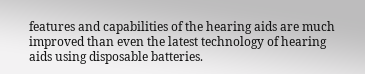features and capabilities of the hearing aids are much improved than even the latest technology of hearing aids using disposable batteries.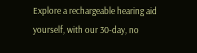Explore a rechargeable hearing aid yourself, with our 30-day, no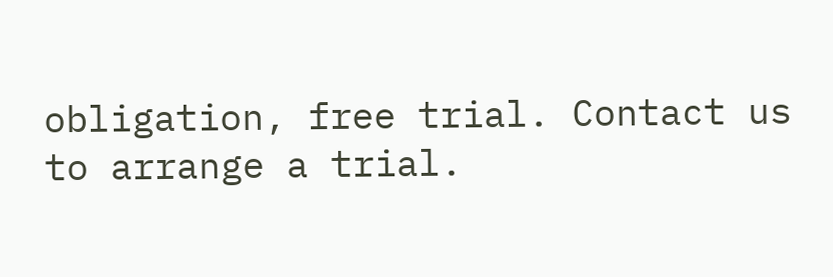obligation, free trial. Contact us to arrange a trial.